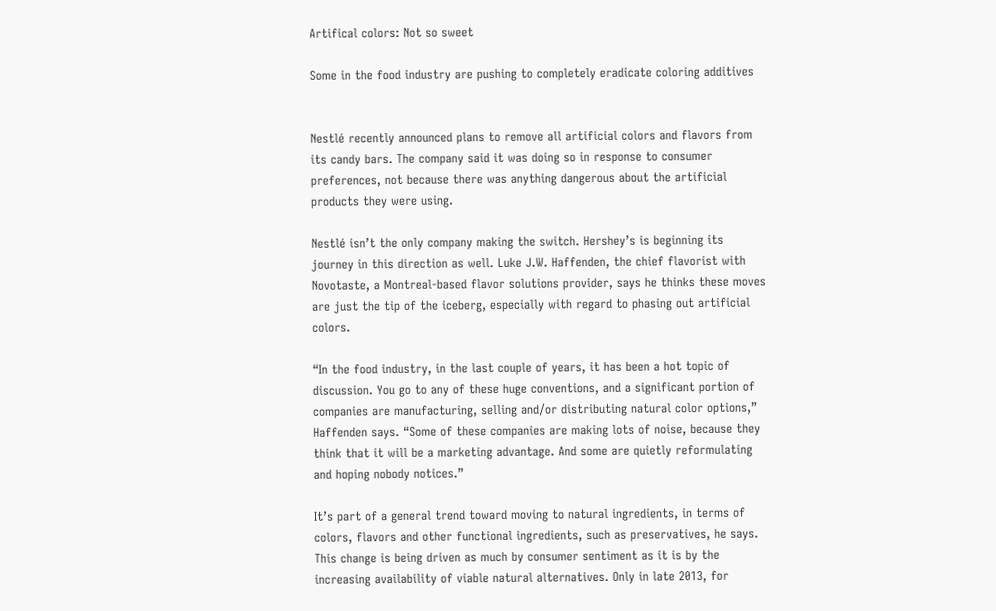Artifical colors: Not so sweet

Some in the food industry are pushing to completely eradicate coloring additives


Nestlé recently announced plans to remove all artificial colors and flavors from its candy bars. The company said it was doing so in response to consumer preferences, not because there was anything dangerous about the artificial products they were using.

Nestlé isn’t the only company making the switch. Hershey’s is beginning its journey in this direction as well. Luke J.W. Haffenden, the chief flavorist with Novotaste, a Montreal-based flavor solutions provider, says he thinks these moves are just the tip of the iceberg, especially with regard to phasing out artificial colors.

“In the food industry, in the last couple of years, it has been a hot topic of discussion. You go to any of these huge conventions, and a significant portion of companies are manufacturing, selling and/or distributing natural color options,” Haffenden says. “Some of these companies are making lots of noise, because they think that it will be a marketing advantage. And some are quietly reformulating and hoping nobody notices.”

It’s part of a general trend toward moving to natural ingredients, in terms of colors, flavors and other functional ingredients, such as preservatives, he says. This change is being driven as much by consumer sentiment as it is by the increasing availability of viable natural alternatives. Only in late 2013, for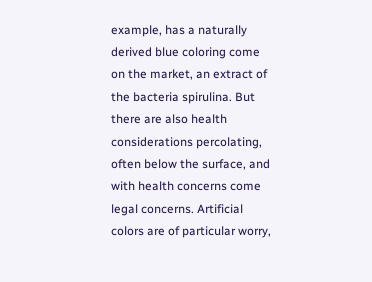example, has a naturally derived blue coloring come on the market, an extract of the bacteria spirulina. But there are also health considerations percolating, often below the surface, and with health concerns come legal concerns. Artificial colors are of particular worry,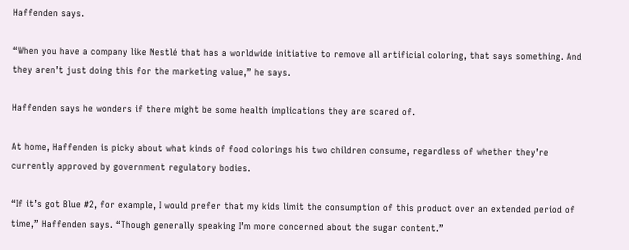Haffenden says.

“When you have a company like Nestlé that has a worldwide initiative to remove all artificial coloring, that says something. And they aren’t just doing this for the marketing value,” he says.

Haffenden says he wonders if there might be some health implications they are scared of.

At home, Haffenden is picky about what kinds of food colorings his two children consume, regardless of whether they’re currently approved by government regulatory bodies.

“If it’s got Blue #2, for example, I would prefer that my kids limit the consumption of this product over an extended period of time,” Haffenden says. “Though generally speaking I’m more concerned about the sugar content.”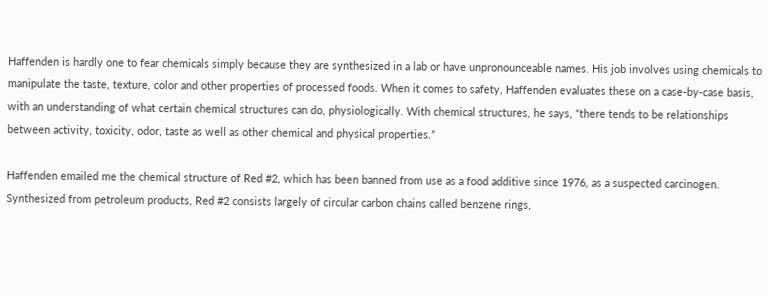Haffenden is hardly one to fear chemicals simply because they are synthesized in a lab or have unpronounceable names. His job involves using chemicals to manipulate the taste, texture, color and other properties of processed foods. When it comes to safety, Haffenden evaluates these on a case-by-case basis, with an understanding of what certain chemical structures can do, physiologically. With chemical structures, he says, “there tends to be relationships between activity, toxicity, odor, taste as well as other chemical and physical properties.”

Haffenden emailed me the chemical structure of Red #2, which has been banned from use as a food additive since 1976, as a suspected carcinogen. Synthesized from petroleum products, Red #2 consists largely of circular carbon chains called benzene rings,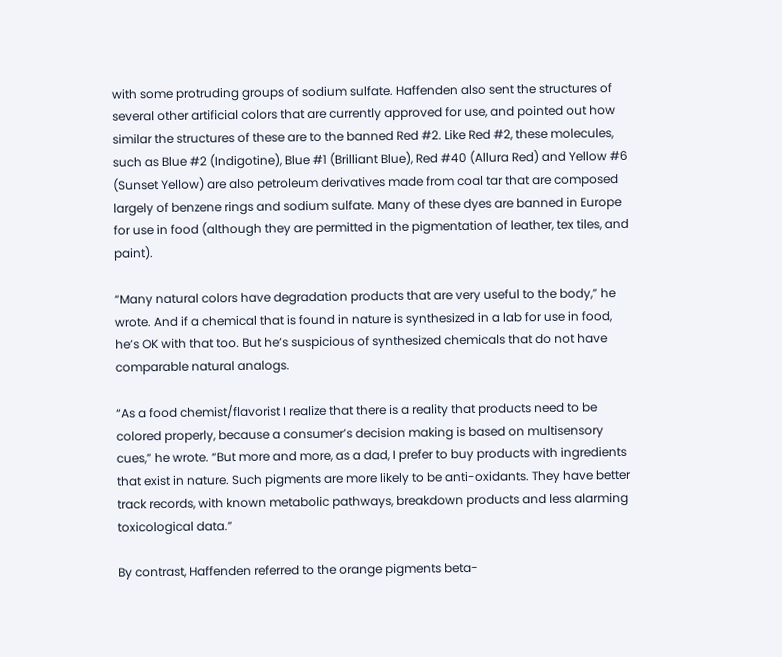with some protruding groups of sodium sulfate. Haffenden also sent the structures of several other artificial colors that are currently approved for use, and pointed out how similar the structures of these are to the banned Red #2. Like Red #2, these molecules, such as Blue #2 (Indigotine), Blue #1 (Brilliant Blue), Red #40 (Allura Red) and Yellow #6 (Sunset Yellow) are also petroleum derivatives made from coal tar that are composed largely of benzene rings and sodium sulfate. Many of these dyes are banned in Europe for use in food (although they are permitted in the pigmentation of leather, tex tiles, and paint).

“Many natural colors have degradation products that are very useful to the body,” he wrote. And if a chemical that is found in nature is synthesized in a lab for use in food, he’s OK with that too. But he’s suspicious of synthesized chemicals that do not have comparable natural analogs.

“As a food chemist/flavorist I realize that there is a reality that products need to be colored properly, because a consumer’s decision making is based on multisensory cues,” he wrote. “But more and more, as a dad, I prefer to buy products with ingredients that exist in nature. Such pigments are more likely to be anti-oxidants. They have better track records, with known metabolic pathways, breakdown products and less alarming toxicological data.”

By contrast, Haffenden referred to the orange pigments beta-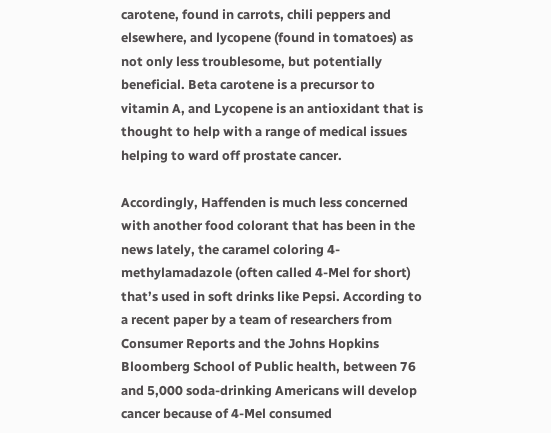carotene, found in carrots, chili peppers and elsewhere, and lycopene (found in tomatoes) as not only less troublesome, but potentially beneficial. Beta carotene is a precursor to vitamin A, and Lycopene is an antioxidant that is thought to help with a range of medical issues helping to ward off prostate cancer.

Accordingly, Haffenden is much less concerned with another food colorant that has been in the news lately, the caramel coloring 4-methylamadazole (often called 4-Mel for short) that’s used in soft drinks like Pepsi. According to a recent paper by a team of researchers from Consumer Reports and the Johns Hopkins Bloomberg School of Public health, between 76 and 5,000 soda-drinking Americans will develop cancer because of 4-Mel consumed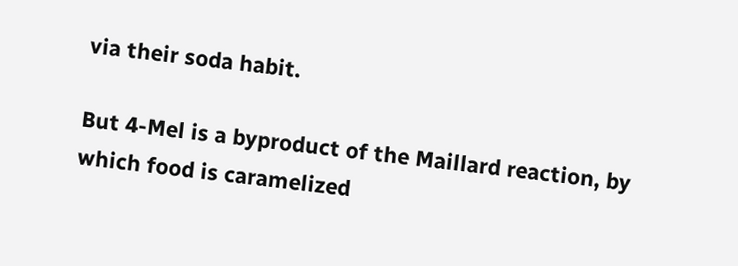via their soda habit.

But 4-Mel is a byproduct of the Maillard reaction, by which food is caramelized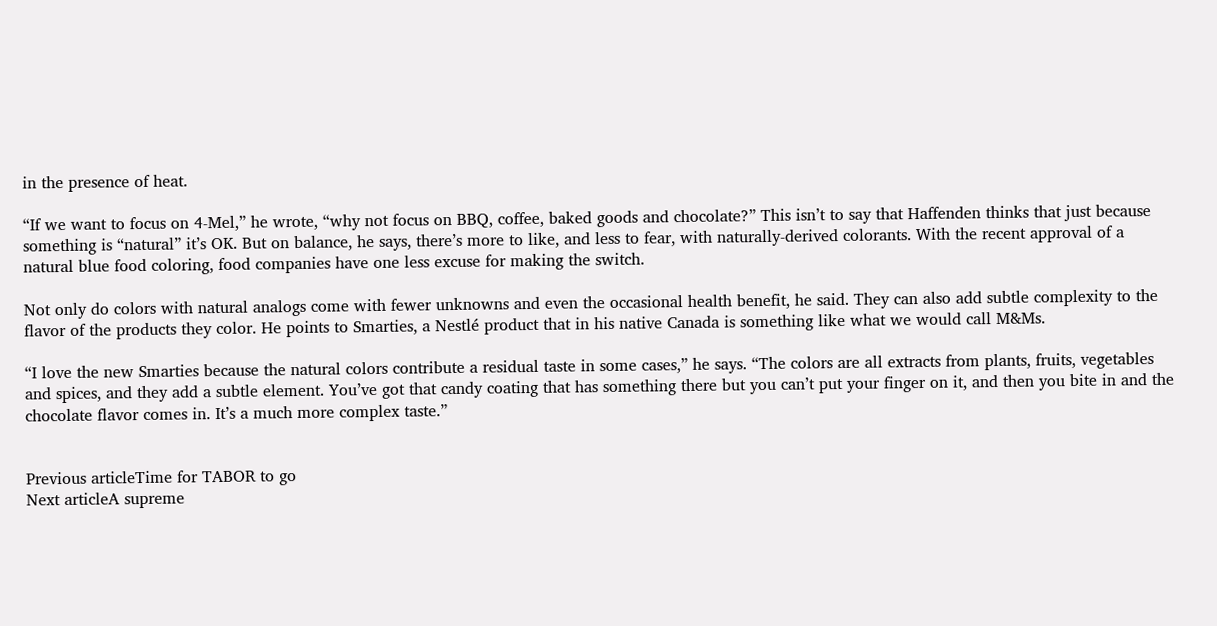in the presence of heat.

“If we want to focus on 4-Mel,” he wrote, “why not focus on BBQ, coffee, baked goods and chocolate?” This isn’t to say that Haffenden thinks that just because something is “natural” it’s OK. But on balance, he says, there’s more to like, and less to fear, with naturally-derived colorants. With the recent approval of a natural blue food coloring, food companies have one less excuse for making the switch.

Not only do colors with natural analogs come with fewer unknowns and even the occasional health benefit, he said. They can also add subtle complexity to the flavor of the products they color. He points to Smarties, a Nestlé product that in his native Canada is something like what we would call M&Ms.

“I love the new Smarties because the natural colors contribute a residual taste in some cases,” he says. “The colors are all extracts from plants, fruits, vegetables and spices, and they add a subtle element. You’ve got that candy coating that has something there but you can’t put your finger on it, and then you bite in and the chocolate flavor comes in. It’s a much more complex taste.”


Previous articleTime for TABOR to go
Next articleA supreme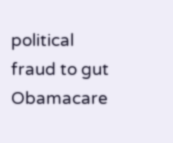political fraud to gut Obamacare